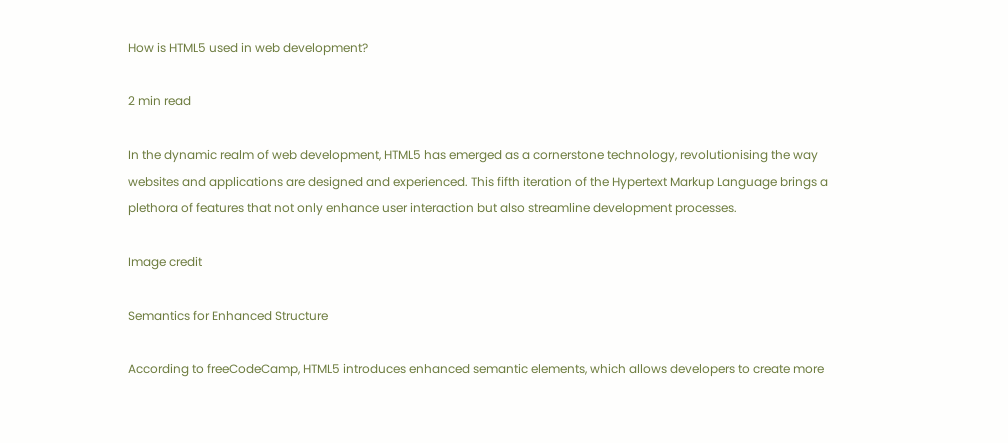How is HTML5 used in web development?

2 min read

In the dynamic realm of web development, HTML5 has emerged as a cornerstone technology, revolutionising the way websites and applications are designed and experienced. This fifth iteration of the Hypertext Markup Language brings a plethora of features that not only enhance user interaction but also streamline development processes.

Image credit

Semantics for Enhanced Structure

According to freeCodeCamp, HTML5 introduces enhanced semantic elements, which allows developers to create more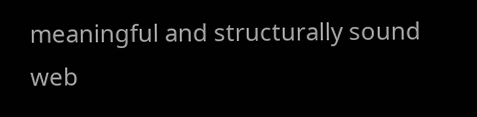meaningful and structurally sound web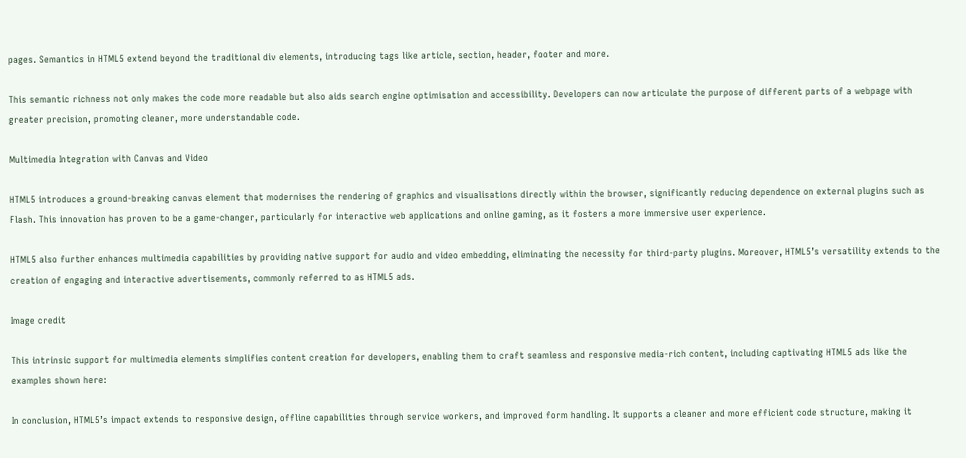pages. Semantics in HTML5 extend beyond the traditional div elements, introducing tags like article, section, header, footer and more.

This semantic richness not only makes the code more readable but also aids search engine optimisation and accessibility. Developers can now articulate the purpose of different parts of a webpage with greater precision, promoting cleaner, more understandable code.

Multimedia Integration with Canvas and Video

HTML5 introduces a ground-breaking canvas element that modernises the rendering of graphics and visualisations directly within the browser, significantly reducing dependence on external plugins such as Flash. This innovation has proven to be a game-changer, particularly for interactive web applications and online gaming, as it fosters a more immersive user experience.

HTML5 also further enhances multimedia capabilities by providing native support for audio and video embedding, eliminating the necessity for third-party plugins. Moreover, HTML5’s versatility extends to the creation of engaging and interactive advertisements, commonly referred to as HTML5 ads.

Image credit

This intrinsic support for multimedia elements simplifies content creation for developers, enabling them to craft seamless and responsive media-rich content, including captivating HTML5 ads like the examples shown here:

In conclusion, HTML5’s impact extends to responsive design, offline capabilities through service workers, and improved form handling. It supports a cleaner and more efficient code structure, making it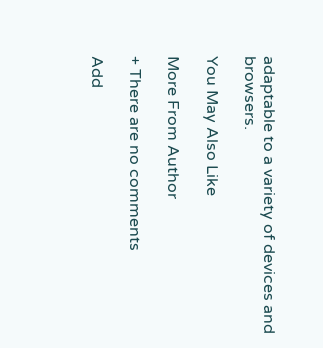adaptable to a variety of devices and browsers.

You May Also Like

More From Author

+ There are no comments

Add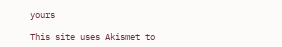yours

This site uses Akismet to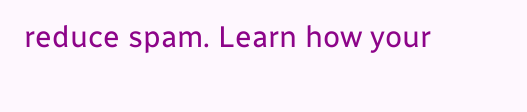reduce spam. Learn how your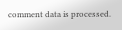comment data is processed.